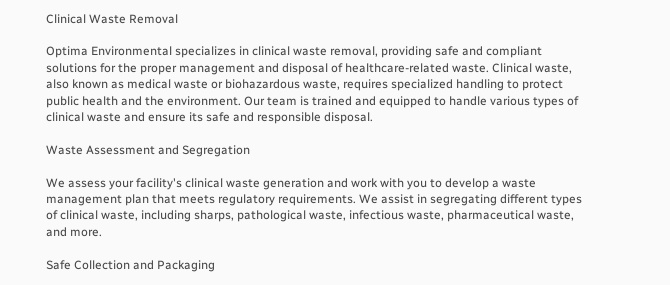Clinical Waste Removal

Optima Environmental specializes in clinical waste removal, providing safe and compliant solutions for the proper management and disposal of healthcare-related waste. Clinical waste, also known as medical waste or biohazardous waste, requires specialized handling to protect public health and the environment. Our team is trained and equipped to handle various types of clinical waste and ensure its safe and responsible disposal.

Waste Assessment and Segregation

We assess your facility's clinical waste generation and work with you to develop a waste management plan that meets regulatory requirements. We assist in segregating different types of clinical waste, including sharps, pathological waste, infectious waste, pharmaceutical waste, and more.

Safe Collection and Packaging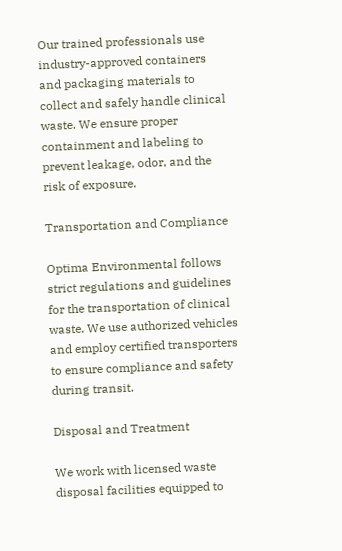Our trained professionals use industry-approved containers and packaging materials to collect and safely handle clinical waste. We ensure proper containment and labeling to prevent leakage, odor, and the risk of exposure.

Transportation and Compliance

Optima Environmental follows strict regulations and guidelines for the transportation of clinical waste. We use authorized vehicles and employ certified transporters to ensure compliance and safety during transit.

Disposal and Treatment

We work with licensed waste disposal facilities equipped to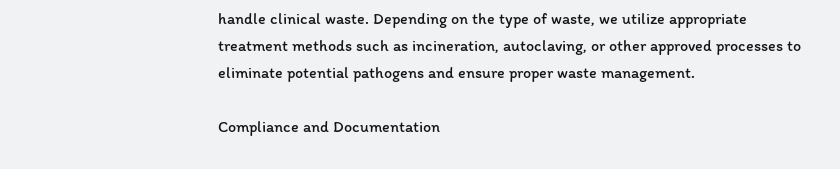handle clinical waste. Depending on the type of waste, we utilize appropriate treatment methods such as incineration, autoclaving, or other approved processes to eliminate potential pathogens and ensure proper waste management.

Compliance and Documentation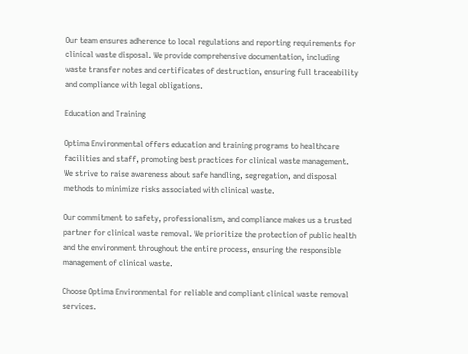Our team ensures adherence to local regulations and reporting requirements for clinical waste disposal. We provide comprehensive documentation, including waste transfer notes and certificates of destruction, ensuring full traceability and compliance with legal obligations.

Education and Training

Optima Environmental offers education and training programs to healthcare facilities and staff, promoting best practices for clinical waste management. We strive to raise awareness about safe handling, segregation, and disposal methods to minimize risks associated with clinical waste.

Our commitment to safety, professionalism, and compliance makes us a trusted partner for clinical waste removal. We prioritize the protection of public health and the environment throughout the entire process, ensuring the responsible management of clinical waste.

Choose Optima Environmental for reliable and compliant clinical waste removal services.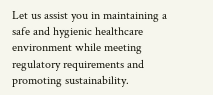Let us assist you in maintaining a safe and hygienic healthcare environment while meeting regulatory requirements and promoting sustainability.